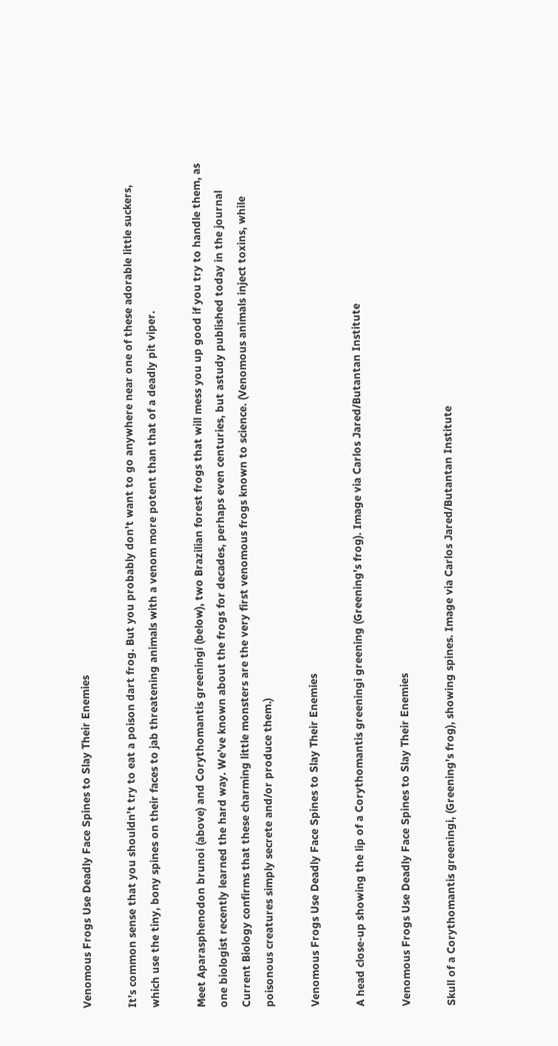Venomous Frogs Use Deadly Face Spines to Slay Their Enemies

It’s common sense that you shouldn’t try to eat a poison dart frog. But you probably don’t want to go anywhere near one of these adorable little suckers, which use the tiny, bony spines on their faces to jab threatening animals with a venom more potent than that of a deadly pit viper.

Meet Aparasphenodon brunoi (above) and Corythomantis greeningi (below), two Brazilian forest frogs that will mess you up good if you try to handle them, as one biologist recently learned the hard way. We’ve known about the frogs for decades, perhaps even centuries, but astudy published today in the journal Current Biology confirms that these charming little monsters are the very first venomous frogs known to science. (Venomous animals inject toxins, while poisonous creatures simply secrete and/or produce them.)

Venomous Frogs Use Deadly Face Spines to Slay Their Enemies

A head close-up showing the lip of a Corythomantis greeningi greening (Greening’s frog). Image via Carlos Jared/Butantan Institute

Venomous Frogs Use Deadly Face Spines to Slay Their Enemies

Skull of a Corythomantis greeningi, (Greening’s frog), showing spines. Image via Carlos Jared/Butantan Institute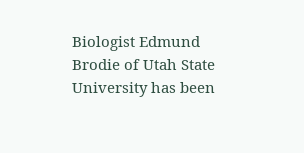Biologist Edmund Brodie of Utah State University has been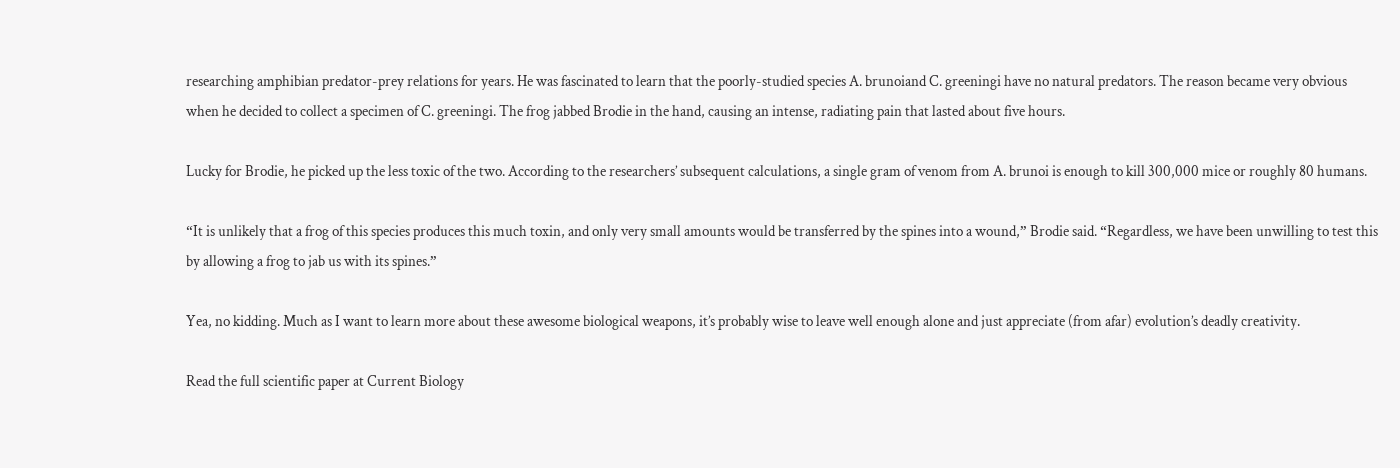researching amphibian predator-prey relations for years. He was fascinated to learn that the poorly-studied species A. brunoiand C. greeningi have no natural predators. The reason became very obvious when he decided to collect a specimen of C. greeningi. The frog jabbed Brodie in the hand, causing an intense, radiating pain that lasted about five hours.

Lucky for Brodie, he picked up the less toxic of the two. According to the researchers’ subsequent calculations, a single gram of venom from A. brunoi is enough to kill 300,000 mice or roughly 80 humans.

“It is unlikely that a frog of this species produces this much toxin, and only very small amounts would be transferred by the spines into a wound,” Brodie said. “Regardless, we have been unwilling to test this by allowing a frog to jab us with its spines.”

Yea, no kidding. Much as I want to learn more about these awesome biological weapons, it’s probably wise to leave well enough alone and just appreciate (from afar) evolution’s deadly creativity.

Read the full scientific paper at Current Biology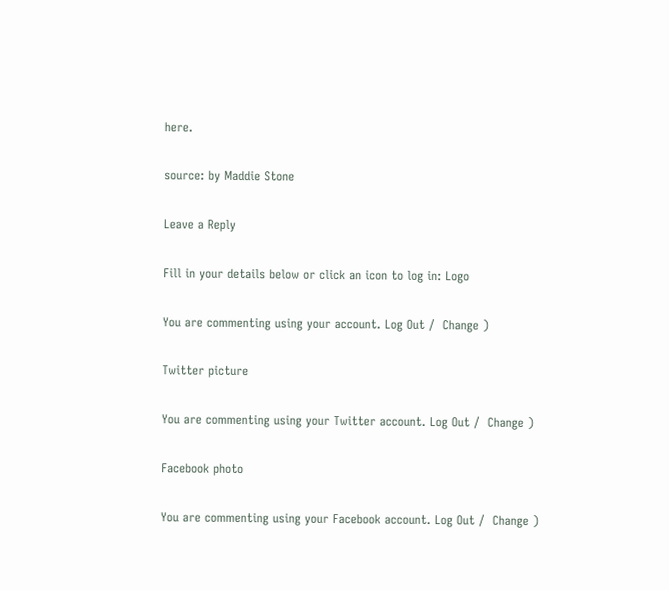here.

source: by Maddie Stone

Leave a Reply

Fill in your details below or click an icon to log in: Logo

You are commenting using your account. Log Out /  Change )

Twitter picture

You are commenting using your Twitter account. Log Out /  Change )

Facebook photo

You are commenting using your Facebook account. Log Out /  Change )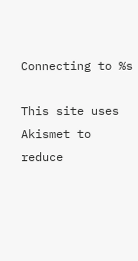Connecting to %s

This site uses Akismet to reduce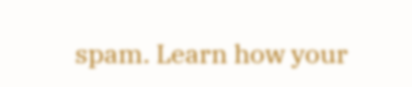spam. Learn how your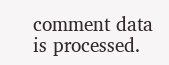comment data is processed.